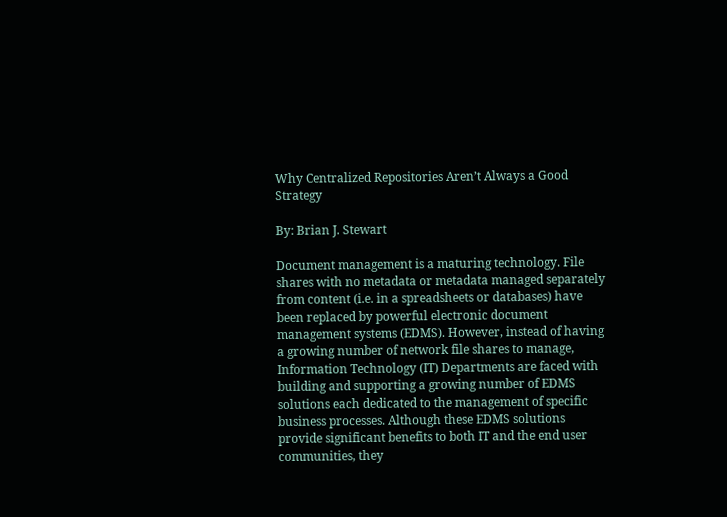Why Centralized Repositories Aren’t Always a Good Strategy

By: Brian J. Stewart

Document management is a maturing technology. File shares with no metadata or metadata managed separately from content (i.e. in a spreadsheets or databases) have been replaced by powerful electronic document management systems (EDMS). However, instead of having a growing number of network file shares to manage, Information Technology (IT) Departments are faced with building and supporting a growing number of EDMS solutions each dedicated to the management of specific business processes. Although these EDMS solutions provide significant benefits to both IT and the end user communities, they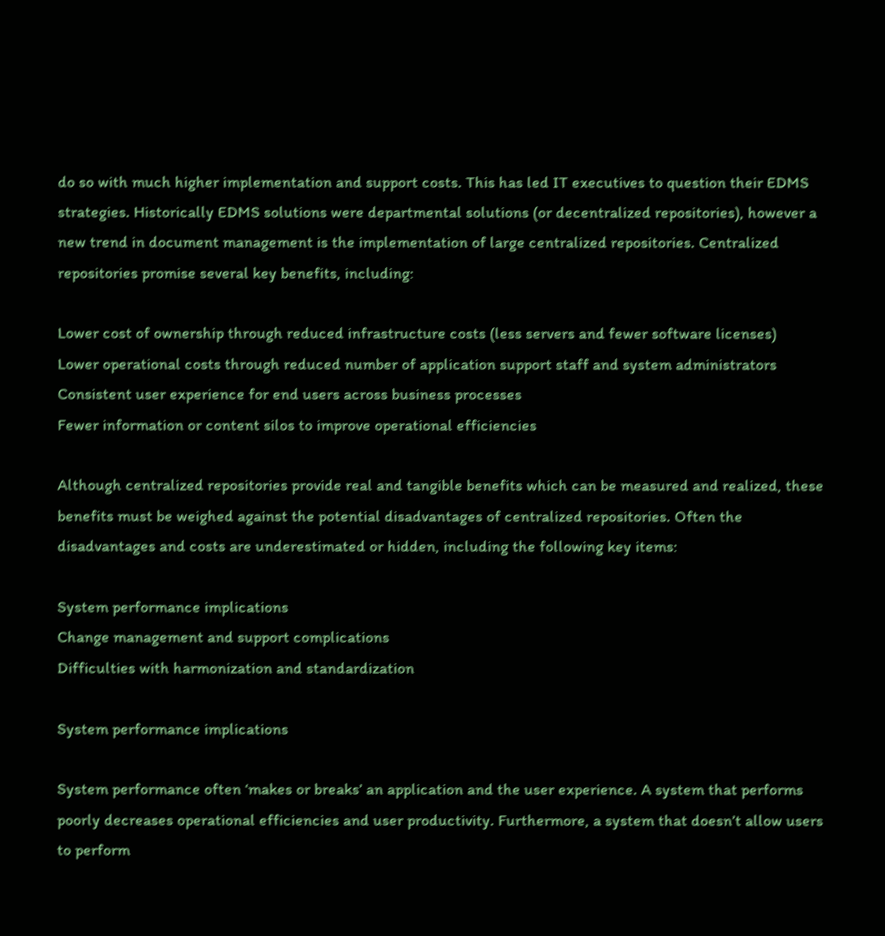do so with much higher implementation and support costs. This has led IT executives to question their EDMS strategies. Historically EDMS solutions were departmental solutions (or decentralized repositories), however a new trend in document management is the implementation of large centralized repositories. Centralized repositories promise several key benefits, including:

Lower cost of ownership through reduced infrastructure costs (less servers and fewer software licenses)
Lower operational costs through reduced number of application support staff and system administrators
Consistent user experience for end users across business processes
Fewer information or content silos to improve operational efficiencies

Although centralized repositories provide real and tangible benefits which can be measured and realized, these benefits must be weighed against the potential disadvantages of centralized repositories. Often the disadvantages and costs are underestimated or hidden, including the following key items:

System performance implications
Change management and support complications
Difficulties with harmonization and standardization

System performance implications

System performance often ‘makes or breaks’ an application and the user experience. A system that performs poorly decreases operational efficiencies and user productivity. Furthermore, a system that doesn’t allow users to perform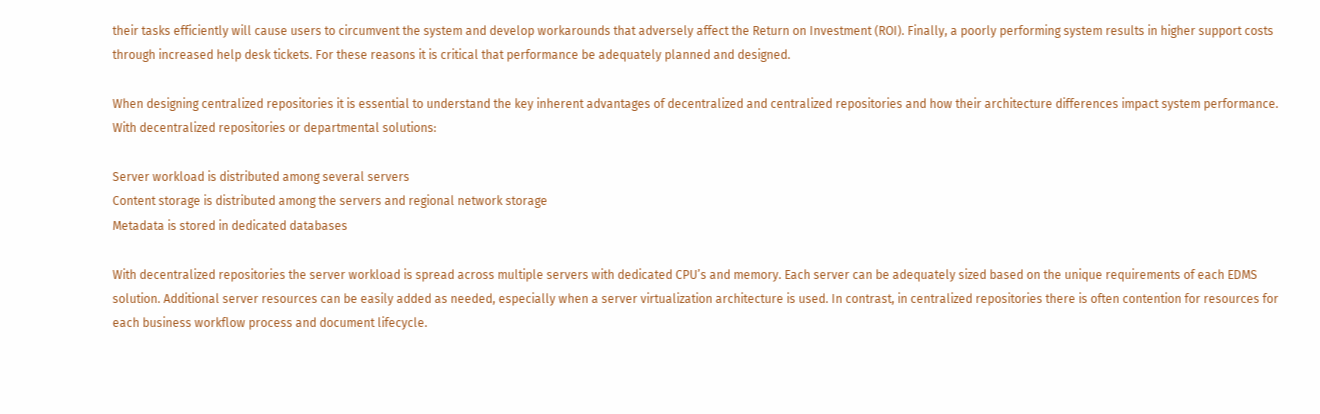their tasks efficiently will cause users to circumvent the system and develop workarounds that adversely affect the Return on Investment (ROI). Finally, a poorly performing system results in higher support costs through increased help desk tickets. For these reasons it is critical that performance be adequately planned and designed.

When designing centralized repositories it is essential to understand the key inherent advantages of decentralized and centralized repositories and how their architecture differences impact system performance. With decentralized repositories or departmental solutions:

Server workload is distributed among several servers
Content storage is distributed among the servers and regional network storage
Metadata is stored in dedicated databases

With decentralized repositories the server workload is spread across multiple servers with dedicated CPU’s and memory. Each server can be adequately sized based on the unique requirements of each EDMS solution. Additional server resources can be easily added as needed, especially when a server virtualization architecture is used. In contrast, in centralized repositories there is often contention for resources for each business workflow process and document lifecycle.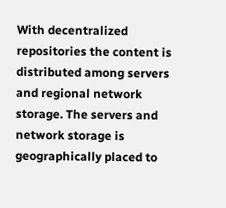With decentralized repositories the content is distributed among servers and regional network storage. The servers and network storage is geographically placed to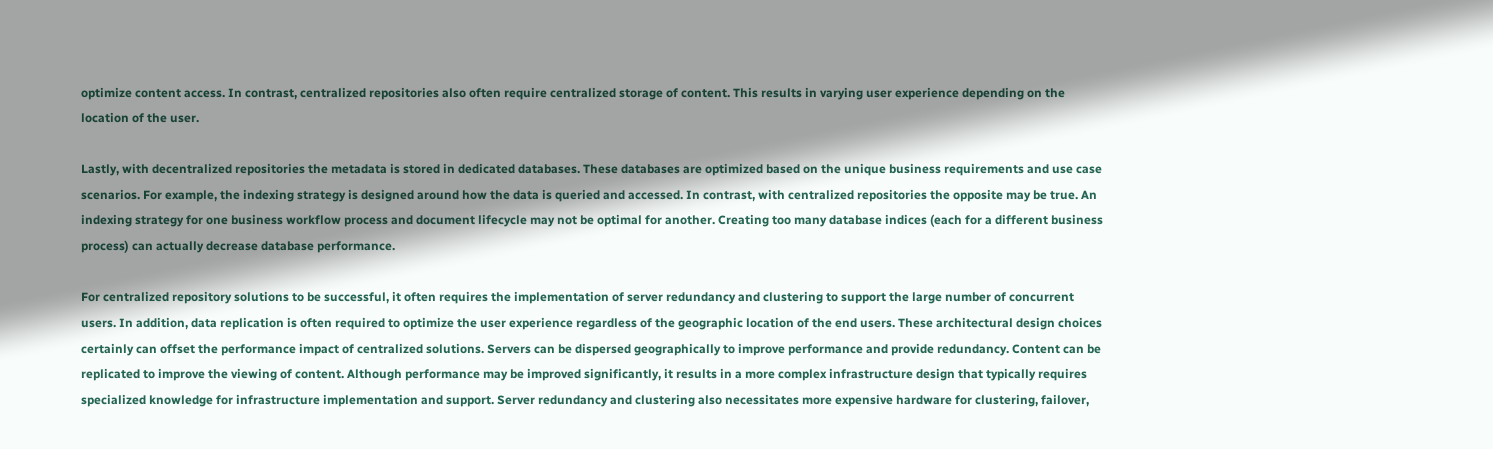optimize content access. In contrast, centralized repositories also often require centralized storage of content. This results in varying user experience depending on the location of the user.

Lastly, with decentralized repositories the metadata is stored in dedicated databases. These databases are optimized based on the unique business requirements and use case scenarios. For example, the indexing strategy is designed around how the data is queried and accessed. In contrast, with centralized repositories the opposite may be true. An indexing strategy for one business workflow process and document lifecycle may not be optimal for another. Creating too many database indices (each for a different business process) can actually decrease database performance.

For centralized repository solutions to be successful, it often requires the implementation of server redundancy and clustering to support the large number of concurrent users. In addition, data replication is often required to optimize the user experience regardless of the geographic location of the end users. These architectural design choices certainly can offset the performance impact of centralized solutions. Servers can be dispersed geographically to improve performance and provide redundancy. Content can be replicated to improve the viewing of content. Although performance may be improved significantly, it results in a more complex infrastructure design that typically requires specialized knowledge for infrastructure implementation and support. Server redundancy and clustering also necessitates more expensive hardware for clustering, failover,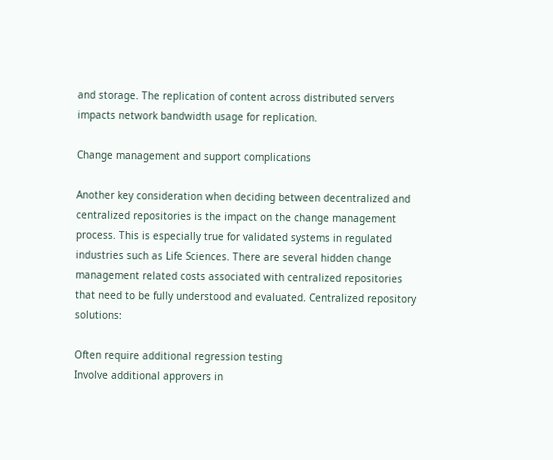and storage. The replication of content across distributed servers impacts network bandwidth usage for replication.

Change management and support complications

Another key consideration when deciding between decentralized and centralized repositories is the impact on the change management process. This is especially true for validated systems in regulated industries such as Life Sciences. There are several hidden change management related costs associated with centralized repositories that need to be fully understood and evaluated. Centralized repository solutions:

Often require additional regression testing
Involve additional approvers in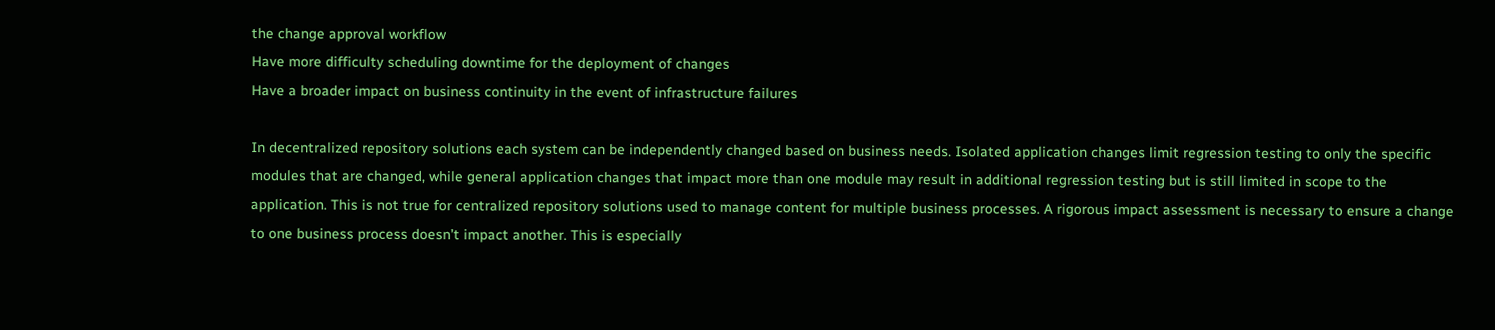the change approval workflow
Have more difficulty scheduling downtime for the deployment of changes
Have a broader impact on business continuity in the event of infrastructure failures

In decentralized repository solutions each system can be independently changed based on business needs. Isolated application changes limit regression testing to only the specific modules that are changed, while general application changes that impact more than one module may result in additional regression testing but is still limited in scope to the application. This is not true for centralized repository solutions used to manage content for multiple business processes. A rigorous impact assessment is necessary to ensure a change to one business process doesn’t impact another. This is especially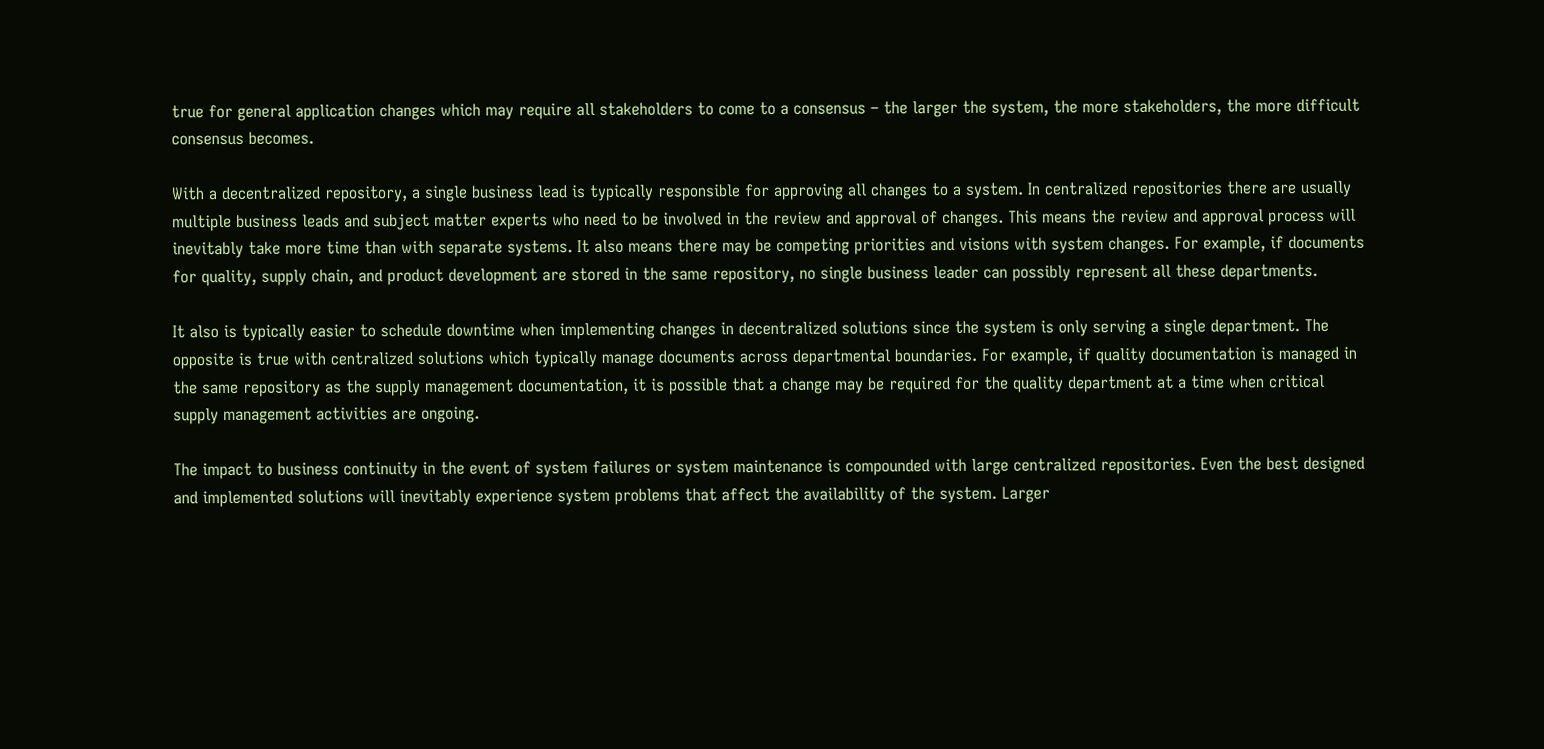true for general application changes which may require all stakeholders to come to a consensus – the larger the system, the more stakeholders, the more difficult consensus becomes.

With a decentralized repository, a single business lead is typically responsible for approving all changes to a system. In centralized repositories there are usually multiple business leads and subject matter experts who need to be involved in the review and approval of changes. This means the review and approval process will inevitably take more time than with separate systems. It also means there may be competing priorities and visions with system changes. For example, if documents for quality, supply chain, and product development are stored in the same repository, no single business leader can possibly represent all these departments.

It also is typically easier to schedule downtime when implementing changes in decentralized solutions since the system is only serving a single department. The opposite is true with centralized solutions which typically manage documents across departmental boundaries. For example, if quality documentation is managed in the same repository as the supply management documentation, it is possible that a change may be required for the quality department at a time when critical supply management activities are ongoing.

The impact to business continuity in the event of system failures or system maintenance is compounded with large centralized repositories. Even the best designed and implemented solutions will inevitably experience system problems that affect the availability of the system. Larger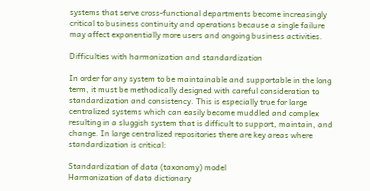systems that serve cross-functional departments become increasingly critical to business continuity and operations because a single failure may affect exponentially more users and ongoing business activities.

Difficulties with harmonization and standardization

In order for any system to be maintainable and supportable in the long term, it must be methodically designed with careful consideration to standardization and consistency. This is especially true for large centralized systems which can easily become muddled and complex resulting in a sluggish system that is difficult to support, maintain, and change. In large centralized repositories there are key areas where standardization is critical:

Standardization of data (taxonomy) model
Harmonization of data dictionary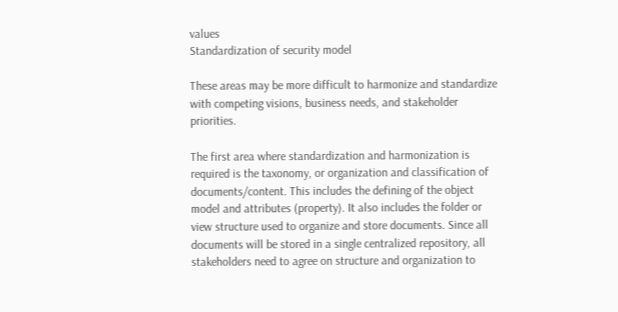values
Standardization of security model

These areas may be more difficult to harmonize and standardize with competing visions, business needs, and stakeholder priorities.

The first area where standardization and harmonization is required is the taxonomy, or organization and classification of documents/content. This includes the defining of the object model and attributes (property). It also includes the folder or view structure used to organize and store documents. Since all documents will be stored in a single centralized repository, all stakeholders need to agree on structure and organization to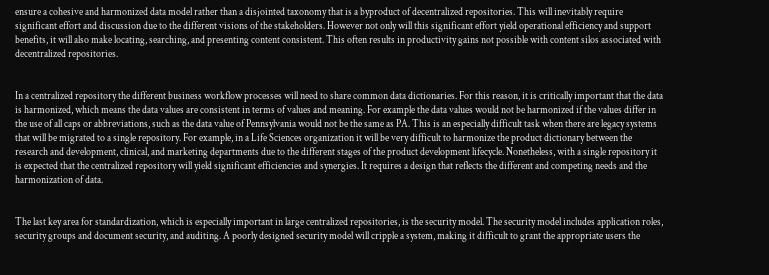ensure a cohesive and harmonized data model rather than a disjointed taxonomy that is a byproduct of decentralized repositories. This will inevitably require significant effort and discussion due to the different visions of the stakeholders. However not only will this significant effort yield operational efficiency and support benefits, it will also make locating, searching, and presenting content consistent. This often results in productivity gains not possible with content silos associated with decentralized repositories.


In a centralized repository the different business workflow processes will need to share common data dictionaries. For this reason, it is critically important that the data is harmonized, which means the data values are consistent in terms of values and meaning. For example the data values would not be harmonized if the values differ in the use of all caps or abbreviations, such as the data value of Pennsylvania would not be the same as PA. This is an especially difficult task when there are legacy systems that will be migrated to a single repository. For example, in a Life Sciences organization it will be very difficult to harmonize the product dictionary between the research and development, clinical, and marketing departments due to the different stages of the product development lifecycle. Nonetheless, with a single repository it is expected that the centralized repository will yield significant efficiencies and synergies. It requires a design that reflects the different and competing needs and the harmonization of data.


The last key area for standardization, which is especially important in large centralized repositories, is the security model. The security model includes application roles, security groups and document security, and auditing. A poorly designed security model will cripple a system, making it difficult to grant the appropriate users the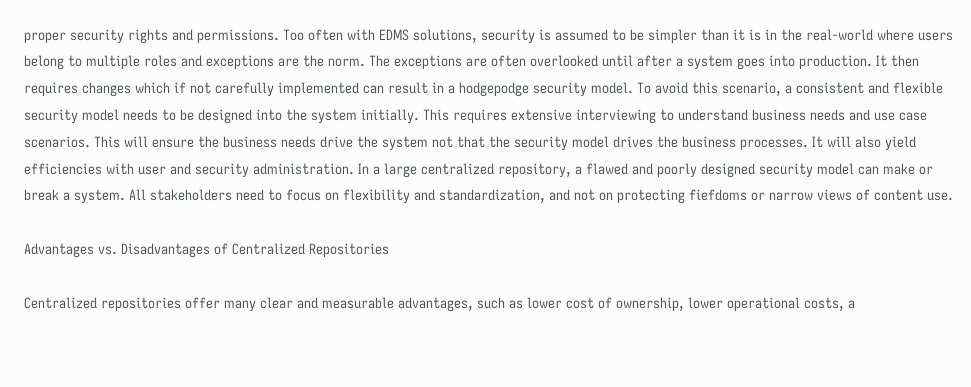proper security rights and permissions. Too often with EDMS solutions, security is assumed to be simpler than it is in the real-world where users belong to multiple roles and exceptions are the norm. The exceptions are often overlooked until after a system goes into production. It then requires changes which if not carefully implemented can result in a hodgepodge security model. To avoid this scenario, a consistent and flexible security model needs to be designed into the system initially. This requires extensive interviewing to understand business needs and use case scenarios. This will ensure the business needs drive the system not that the security model drives the business processes. It will also yield efficiencies with user and security administration. In a large centralized repository, a flawed and poorly designed security model can make or break a system. All stakeholders need to focus on flexibility and standardization, and not on protecting fiefdoms or narrow views of content use.

Advantages vs. Disadvantages of Centralized Repositories

Centralized repositories offer many clear and measurable advantages, such as lower cost of ownership, lower operational costs, a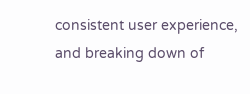consistent user experience, and breaking down of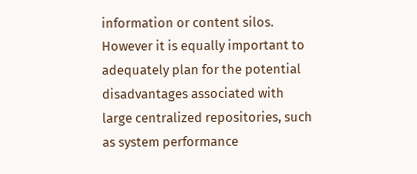information or content silos. However it is equally important to adequately plan for the potential disadvantages associated with large centralized repositories, such as system performance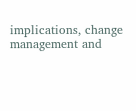implications, change management and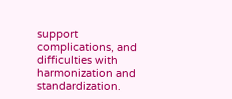support complications, and difficulties with harmonization and standardization.